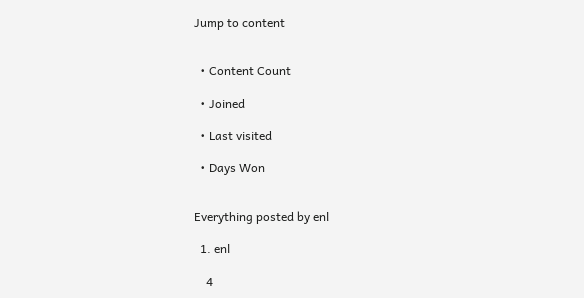Jump to content


  • Content Count

  • Joined

  • Last visited

  • Days Won


Everything posted by enl

  1. enl

    4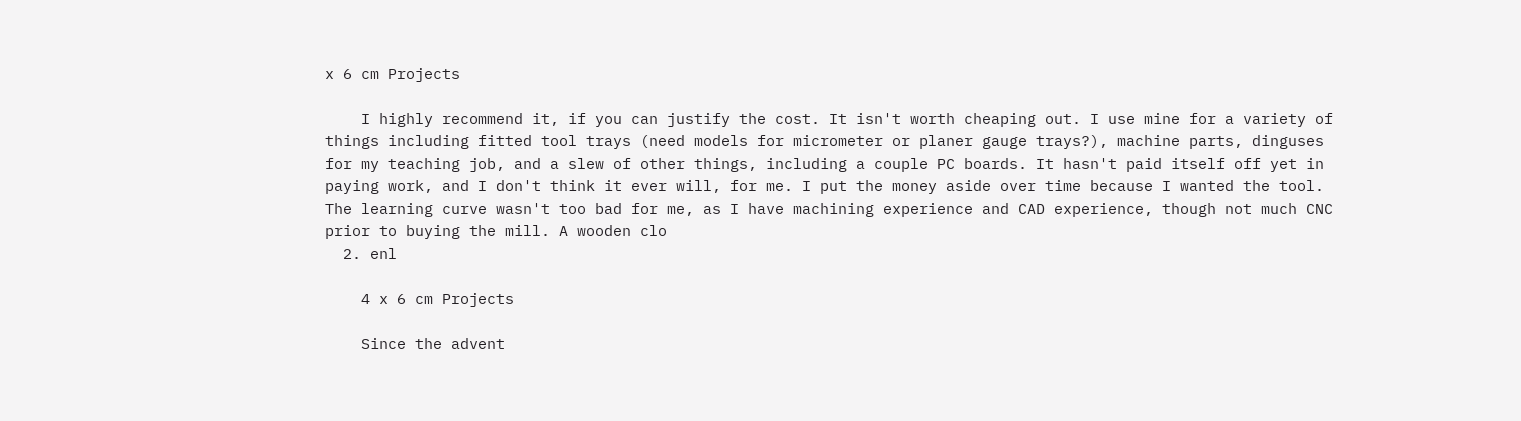x 6 cm Projects

    I highly recommend it, if you can justify the cost. It isn't worth cheaping out. I use mine for a variety of things including fitted tool trays (need models for micrometer or planer gauge trays?), machine parts, dinguses for my teaching job, and a slew of other things, including a couple PC boards. It hasn't paid itself off yet in paying work, and I don't think it ever will, for me. I put the money aside over time because I wanted the tool. The learning curve wasn't too bad for me, as I have machining experience and CAD experience, though not much CNC prior to buying the mill. A wooden clo
  2. enl

    4 x 6 cm Projects

    Since the advent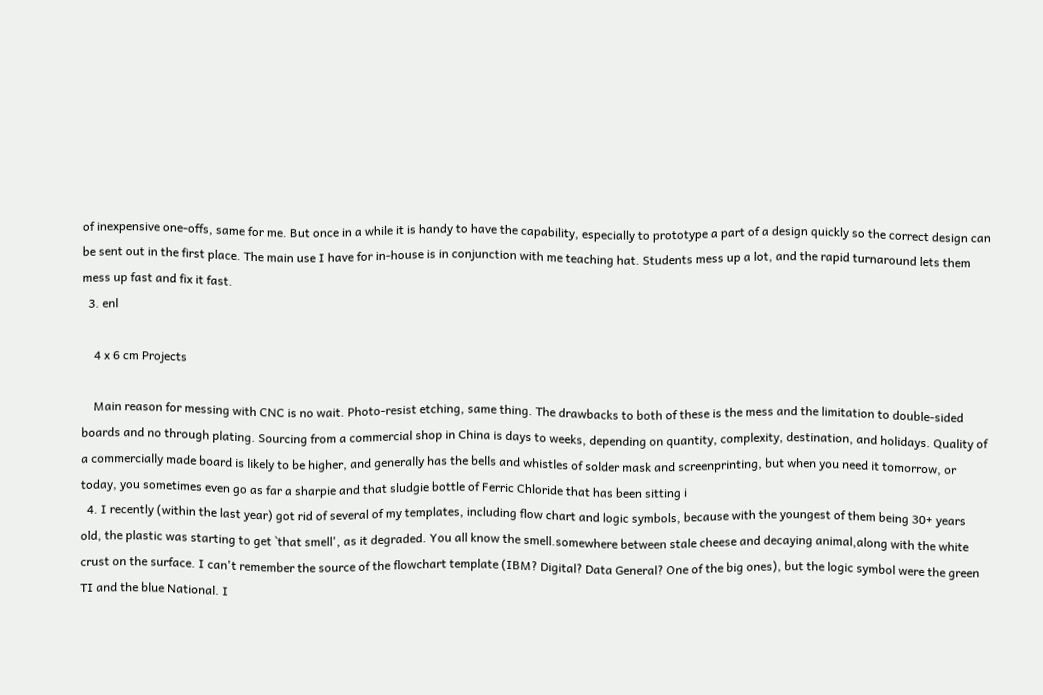of inexpensive one-offs, same for me. But once in a while it is handy to have the capability, especially to prototype a part of a design quickly so the correct design can be sent out in the first place. The main use I have for in-house is in conjunction with me teaching hat. Students mess up a lot, and the rapid turnaround lets them mess up fast and fix it fast.
  3. enl

    4 x 6 cm Projects

    Main reason for messing with CNC is no wait. Photo-resist etching, same thing. The drawbacks to both of these is the mess and the limitation to double-sided boards and no through plating. Sourcing from a commercial shop in China is days to weeks, depending on quantity, complexity, destination, and holidays. Quality of a commercially made board is likely to be higher, and generally has the bells and whistles of solder mask and screenprinting, but when you need it tomorrow, or today, you sometimes even go as far a sharpie and that sludgie bottle of Ferric Chloride that has been sitting i
  4. I recently (within the last year) got rid of several of my templates, including flow chart and logic symbols, because with the youngest of them being 30+ years old, the plastic was starting to get `that smell', as it degraded. You all know the smell.somewhere between stale cheese and decaying animal,along with the white crust on the surface. I can't remember the source of the flowchart template (IBM? Digital? Data General? One of the big ones), but the logic symbol were the green TI and the blue National. I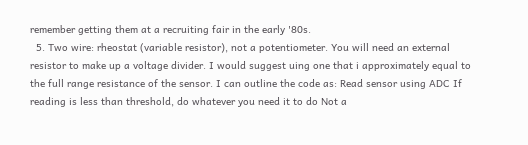remember getting them at a recruiting fair in the early '80s.
  5. Two wire: rheostat (variable resistor), not a potentiometer. You will need an external resistor to make up a voltage divider. I would suggest uing one that i approximately equal to the full range resistance of the sensor. I can outline the code as: Read sensor using ADC If reading is less than threshold, do whatever you need it to do Not a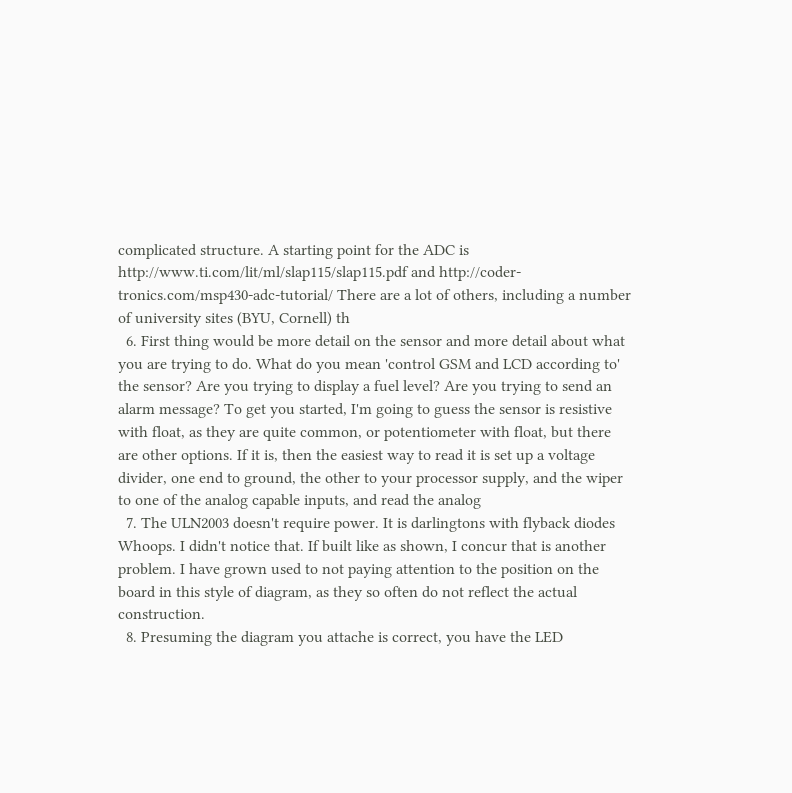complicated structure. A starting point for the ADC is http://www.ti.com/lit/ml/slap115/slap115.pdf and http://coder-tronics.com/msp430-adc-tutorial/ There are a lot of others, including a number of university sites (BYU, Cornell) th
  6. First thing would be more detail on the sensor and more detail about what you are trying to do. What do you mean 'control GSM and LCD according to' the sensor? Are you trying to display a fuel level? Are you trying to send an alarm message? To get you started, I'm going to guess the sensor is resistive with float, as they are quite common, or potentiometer with float, but there are other options. If it is, then the easiest way to read it is set up a voltage divider, one end to ground, the other to your processor supply, and the wiper to one of the analog capable inputs, and read the analog
  7. The ULN2003 doesn't require power. It is darlingtons with flyback diodes Whoops. I didn't notice that. If built like as shown, I concur that is another problem. I have grown used to not paying attention to the position on the board in this style of diagram, as they so often do not reflect the actual construction.
  8. Presuming the diagram you attache is correct, you have the LED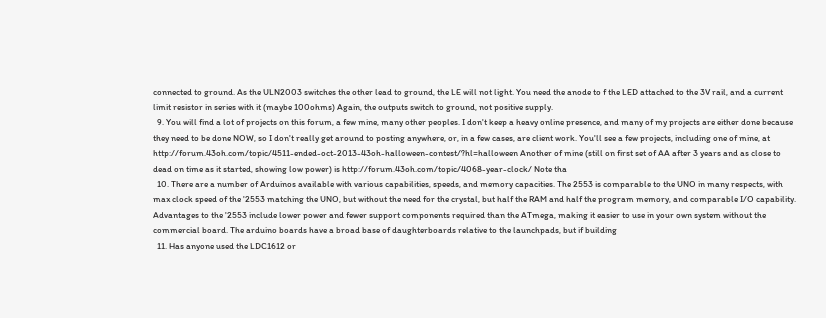connected to ground. As the ULN2003 switches the other lead to ground, the LE will not light. You need the anode to f the LED attached to the 3V rail, and a current limit resistor in series with it (maybe 100ohms) Again, the outputs switch to ground, not positive supply.
  9. You will find a lot of projects on this forum, a few mine, many other peoples. I don't keep a heavy online presence, and many of my projects are either done because they need to be done NOW, so I don't really get around to posting anywhere, or, in a few cases, are client work. You'll see a few projects, including one of mine, at http://forum.43oh.com/topic/4511-ended-oct-2013-43oh-halloween-contest/?hl=halloween Another of mine (still on first set of AA after 3 years and as close to dead on time as it started, showing low power) is http://forum.43oh.com/topic/4068-year-clock/ Note tha
  10. There are a number of Arduinos available with various capabilities, speeds, and memory capacities. The 2553 is comparable to the UNO in many respects, with max clock speed of the '2553 matching the UNO, but without the need for the crystal, but half the RAM and half the program memory, and comparable I/O capability. Advantages to the '2553 include lower power and fewer support components required than the ATmega, making it easier to use in your own system without the commercial board. The arduino boards have a broad base of daughterboards relative to the launchpads, but if building
  11. Has anyone used the LDC1612 or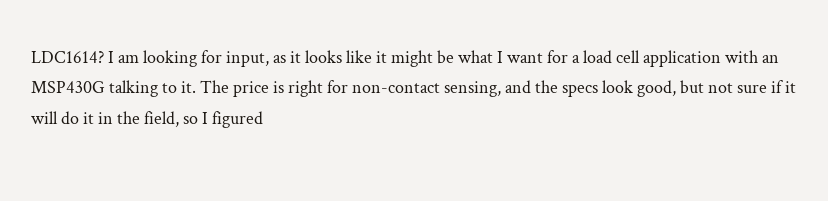LDC1614? I am looking for input, as it looks like it might be what I want for a load cell application with an MSP430G talking to it. The price is right for non-contact sensing, and the specs look good, but not sure if it will do it in the field, so I figured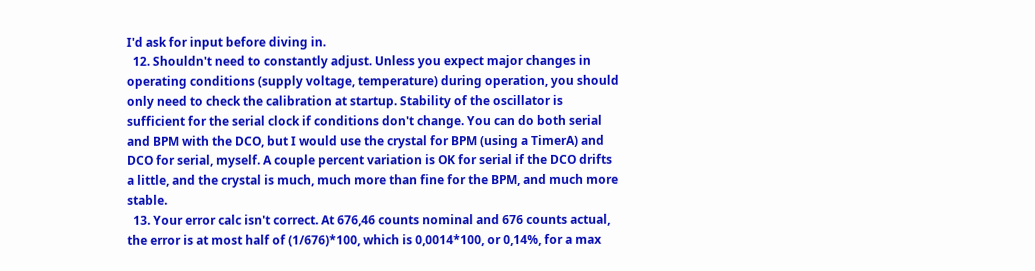I'd ask for input before diving in.
  12. Shouldn't need to constantly adjust. Unless you expect major changes in operating conditions (supply voltage, temperature) during operation, you should only need to check the calibration at startup. Stability of the oscillator is sufficient for the serial clock if conditions don't change. You can do both serial and BPM with the DCO, but I would use the crystal for BPM (using a TimerA) and DCO for serial, myself. A couple percent variation is OK for serial if the DCO drifts a little, and the crystal is much, much more than fine for the BPM, and much more stable.
  13. Your error calc isn't correct. At 676,46 counts nominal and 676 counts actual, the error is at most half of (1/676)*100, which is 0,0014*100, or 0,14%, for a max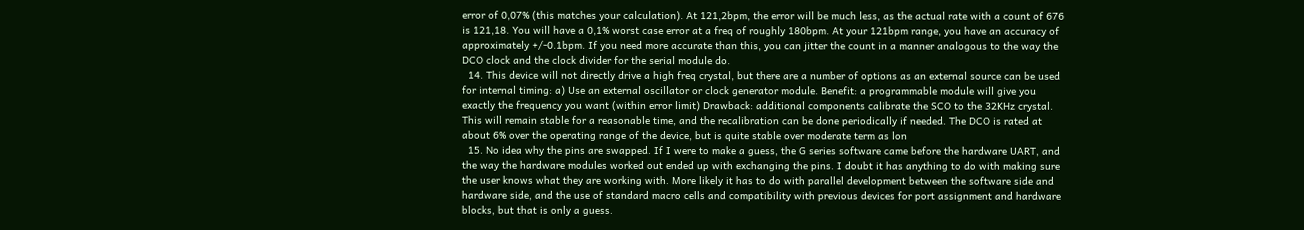error of 0,07% (this matches your calculation). At 121,2bpm, the error will be much less, as the actual rate with a count of 676 is 121,18. You will have a 0,1% worst case error at a freq of roughly 180bpm. At your 121bpm range, you have an accuracy of approximately +/-0.1bpm. If you need more accurate than this, you can jitter the count in a manner analogous to the way the DCO clock and the clock divider for the serial module do.
  14. This device will not directly drive a high freq crystal, but there are a number of options as an external source can be used for internal timing: a) Use an external oscillator or clock generator module. Benefit: a programmable module will give you exactly the frequency you want (within error limit) Drawback: additional components calibrate the SCO to the 32KHz crystal. This will remain stable for a reasonable time, and the recalibration can be done periodically if needed. The DCO is rated at about 6% over the operating range of the device, but is quite stable over moderate term as lon
  15. No idea why the pins are swapped. If I were to make a guess, the G series software came before the hardware UART, and the way the hardware modules worked out ended up with exchanging the pins. I doubt it has anything to do with making sure the user knows what they are working with. More likely it has to do with parallel development between the software side and hardware side, and the use of standard macro cells and compatibility with previous devices for port assignment and hardware blocks, but that is only a guess.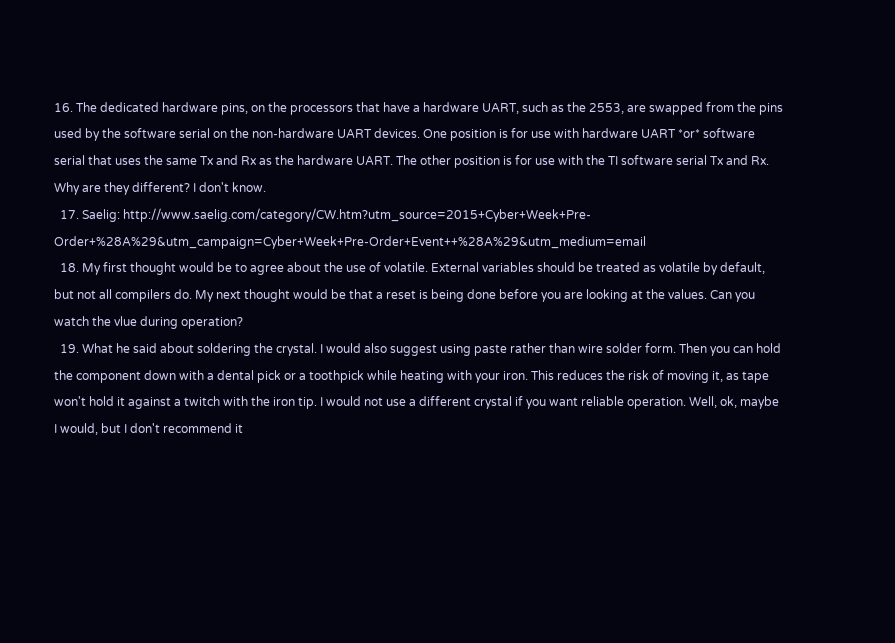16. The dedicated hardware pins, on the processors that have a hardware UART, such as the 2553, are swapped from the pins used by the software serial on the non-hardware UART devices. One position is for use with hardware UART *or* software serial that uses the same Tx and Rx as the hardware UART. The other position is for use with the TI software serial Tx and Rx. Why are they different? I don't know.
  17. Saelig: http://www.saelig.com/category/CW.htm?utm_source=2015+Cyber+Week+Pre-Order+%28A%29&utm_campaign=Cyber+Week+Pre-Order+Event++%28A%29&utm_medium=email
  18. My first thought would be to agree about the use of volatile. External variables should be treated as volatile by default, but not all compilers do. My next thought would be that a reset is being done before you are looking at the values. Can you watch the vlue during operation?
  19. What he said about soldering the crystal. I would also suggest using paste rather than wire solder form. Then you can hold the component down with a dental pick or a toothpick while heating with your iron. This reduces the risk of moving it, as tape won't hold it against a twitch with the iron tip. I would not use a different crystal if you want reliable operation. Well, ok, maybe I would, but I don't recommend it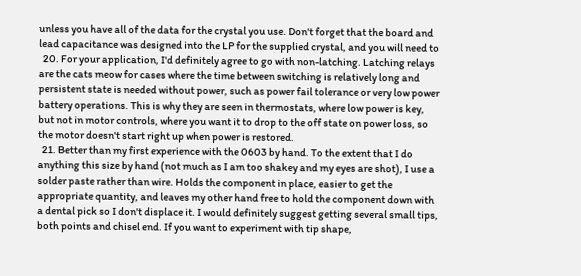unless you have all of the data for the crystal you use. Don't forget that the board and lead capacitance was designed into the LP for the supplied crystal, and you will need to
  20. For your application, I'd definitely agree to go with non-latching. Latching relays are the cats meow for cases where the time between switching is relatively long and persistent state is needed without power, such as power fail tolerance or very low power battery operations. This is why they are seen in thermostats, where low power is key, but not in motor controls, where you want it to drop to the off state on power loss, so the motor doesn't start right up when power is restored.
  21. Better than my first experience with the 0603 by hand. To the extent that I do anything this size by hand (not much as I am too shakey and my eyes are shot), I use a solder paste rather than wire. Holds the component in place, easier to get the appropriate quantity, and leaves my other hand free to hold the component down with a dental pick so I don't displace it. I would definitely suggest getting several small tips, both points and chisel end. If you want to experiment with tip shape,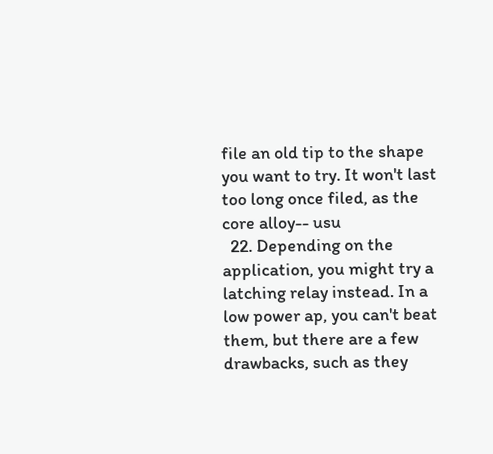file an old tip to the shape you want to try. It won't last too long once filed, as the core alloy-- usu
  22. Depending on the application, you might try a latching relay instead. In a low power ap, you can't beat them, but there are a few drawbacks, such as they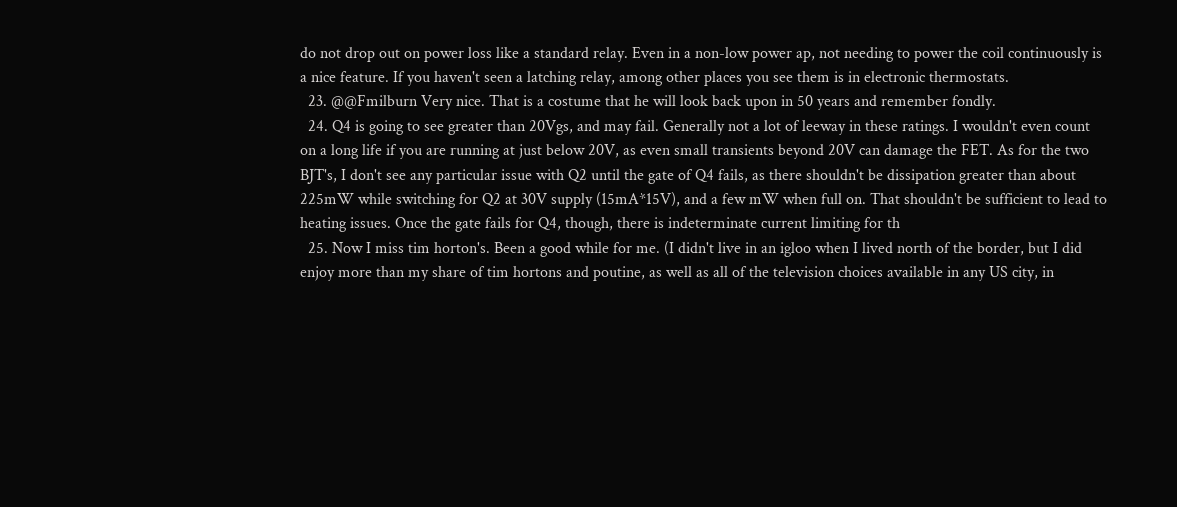do not drop out on power loss like a standard relay. Even in a non-low power ap, not needing to power the coil continuously is a nice feature. If you haven't seen a latching relay, among other places you see them is in electronic thermostats.
  23. @@Fmilburn Very nice. That is a costume that he will look back upon in 50 years and remember fondly.
  24. Q4 is going to see greater than 20Vgs, and may fail. Generally not a lot of leeway in these ratings. I wouldn't even count on a long life if you are running at just below 20V, as even small transients beyond 20V can damage the FET. As for the two BJT's, I don't see any particular issue with Q2 until the gate of Q4 fails, as there shouldn't be dissipation greater than about 225mW while switching for Q2 at 30V supply (15mA*15V), and a few mW when full on. That shouldn't be sufficient to lead to heating issues. Once the gate fails for Q4, though, there is indeterminate current limiting for th
  25. Now I miss tim horton's. Been a good while for me. (I didn't live in an igloo when I lived north of the border, but I did enjoy more than my share of tim hortons and poutine, as well as all of the television choices available in any US city, in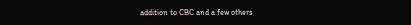addition to CBC and a few others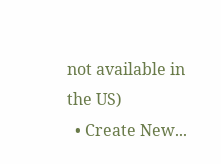not available in the US)
  • Create New...